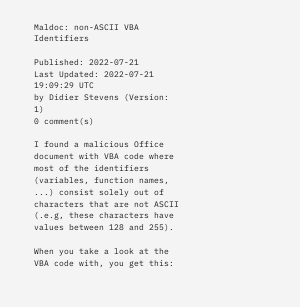Maldoc: non-ASCII VBA Identifiers

Published: 2022-07-21
Last Updated: 2022-07-21 19:09:29 UTC
by Didier Stevens (Version: 1)
0 comment(s)

I found a malicious Office document with VBA code where most of the identifiers (variables, function names, ...) consist solely out of characters that are not ASCII (.e.g, these characters have values between 128 and 255).

When you take a look at the VBA code with, you get this: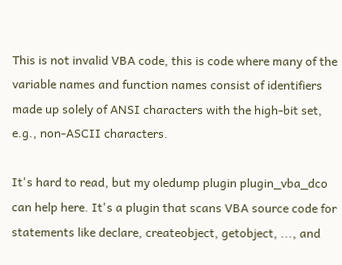This is not invalid VBA code, this is code where many of the variable names and function names consist of identifiers made up solely of ANSI characters with the high-bit set, e.g., non-ASCII characters.

It's hard to read, but my oledump plugin plugin_vba_dco can help here. It's a plugin that scans VBA source code for statements like declare, createobject, getobject, ..., and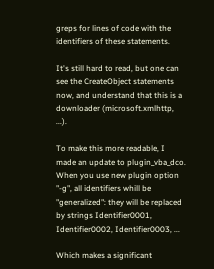greps for lines of code with the identifiers of these statements.

It's still hard to read, but one can see the CreateObject statements now, and understand that this is a downloader (microsoft.xmlhttp, ...).

To make this more readable, I made an update to plugin_vba_dco. When you use new plugin option "-g", all identifiers whill be "generalized": they will be replaced by strings Identifier0001, Identifier0002, Identifier0003, ...

Which makes a significant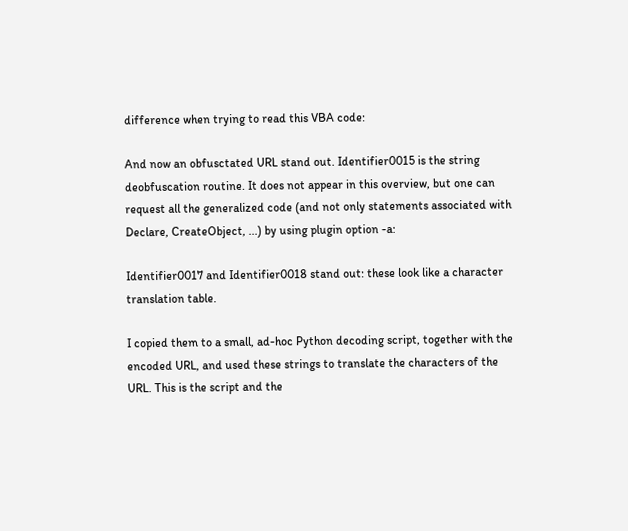difference when trying to read this VBA code:

And now an obfusctated URL stand out. Identifier0015 is the string deobfuscation routine. It does not appear in this overview, but one can request all the generalized code (and not only statements associated with Declare, CreateObject, ...) by using plugin option -a:

Identifier0017 and Identifier0018 stand out: these look like a character translation table.

I copied them to a small, ad-hoc Python decoding script, together with the encoded URL, and used these strings to translate the characters of the URL. This is the script and the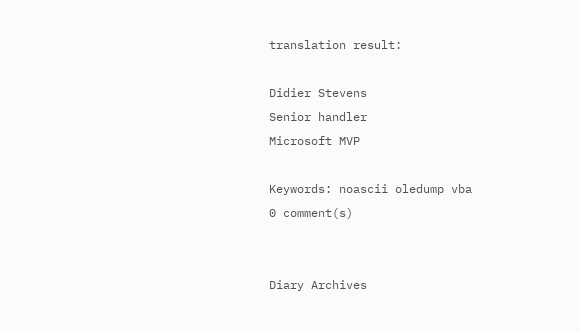translation result:

Didier Stevens
Senior handler
Microsoft MVP

Keywords: noascii oledump vba
0 comment(s)


Diary Archives